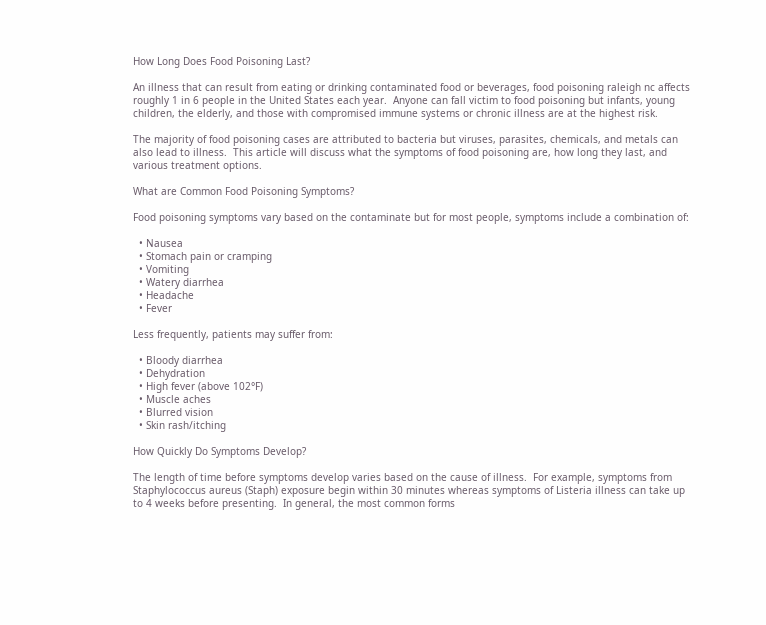How Long Does Food Poisoning Last?

An illness that can result from eating or drinking contaminated food or beverages, food poisoning raleigh nc affects roughly 1 in 6 people in the United States each year.  Anyone can fall victim to food poisoning but infants, young children, the elderly, and those with compromised immune systems or chronic illness are at the highest risk.

The majority of food poisoning cases are attributed to bacteria but viruses, parasites, chemicals, and metals can also lead to illness.  This article will discuss what the symptoms of food poisoning are, how long they last, and various treatment options.

What are Common Food Poisoning Symptoms?

Food poisoning symptoms vary based on the contaminate but for most people, symptoms include a combination of:

  • Nausea
  • Stomach pain or cramping
  • Vomiting
  • Watery diarrhea
  • Headache
  • Fever

Less frequently, patients may suffer from:

  • Bloody diarrhea
  • Dehydration
  • High fever (above 102°F)
  • Muscle aches
  • Blurred vision
  • Skin rash/itching

How Quickly Do Symptoms Develop?

The length of time before symptoms develop varies based on the cause of illness.  For example, symptoms from Staphylococcus aureus (Staph) exposure begin within 30 minutes whereas symptoms of Listeria illness can take up to 4 weeks before presenting.  In general, the most common forms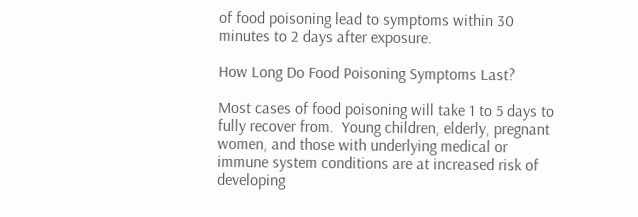of food poisoning lead to symptoms within 30 minutes to 2 days after exposure.

How Long Do Food Poisoning Symptoms Last?

Most cases of food poisoning will take 1 to 5 days to fully recover from.  Young children, elderly, pregnant women, and those with underlying medical or immune system conditions are at increased risk of developing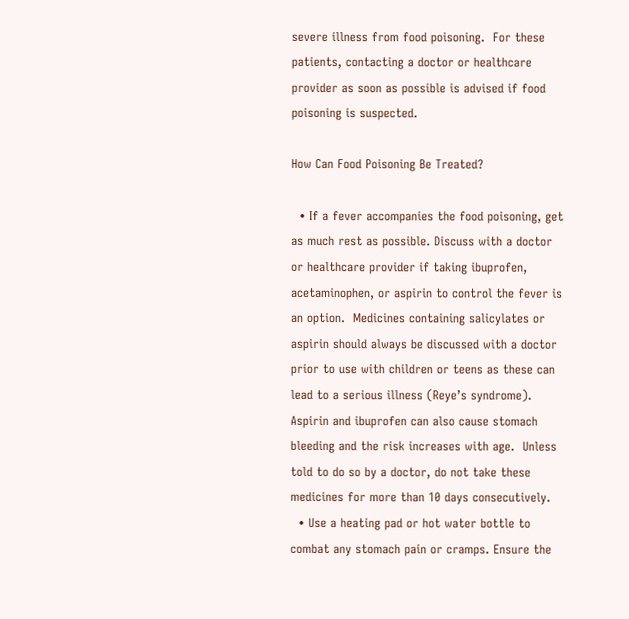severe illness from food poisoning.  For these patients, contacting a doctor or healthcare provider as soon as possible is advised if food poisoning is suspected.

How Can Food Poisoning Be Treated?

  • If a fever accompanies the food poisoning, get as much rest as possible. Discuss with a doctor or healthcare provider if taking ibuprofen, acetaminophen, or aspirin to control the fever is an option.  Medicines containing salicylates or aspirin should always be discussed with a doctor prior to use with children or teens as these can lead to a serious illness (Reye’s syndrome).  Aspirin and ibuprofen can also cause stomach bleeding and the risk increases with age.  Unless told to do so by a doctor, do not take these medicines for more than 10 days consecutively.
  • Use a heating pad or hot water bottle to combat any stomach pain or cramps. Ensure the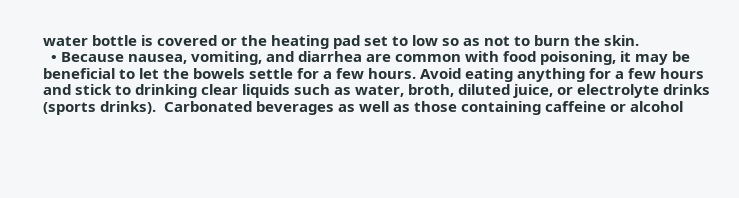water bottle is covered or the heating pad set to low so as not to burn the skin.
  • Because nausea, vomiting, and diarrhea are common with food poisoning, it may be beneficial to let the bowels settle for a few hours. Avoid eating anything for a few hours and stick to drinking clear liquids such as water, broth, diluted juice, or electrolyte drinks (sports drinks).  Carbonated beverages as well as those containing caffeine or alcohol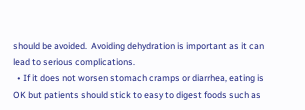should be avoided.  Avoiding dehydration is important as it can lead to serious complications.
  • If it does not worsen stomach cramps or diarrhea, eating is OK but patients should stick to easy to digest foods such as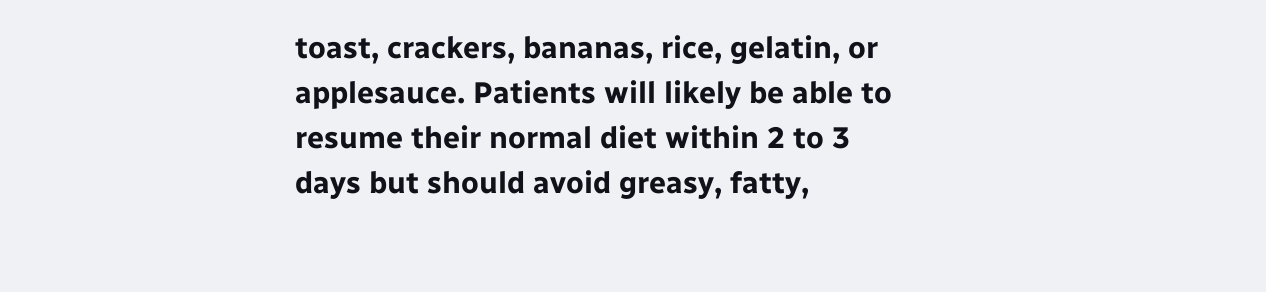toast, crackers, bananas, rice, gelatin, or applesauce. Patients will likely be able to resume their normal diet within 2 to 3 days but should avoid greasy, fatty,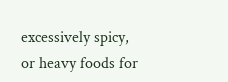excessively spicy, or heavy foods for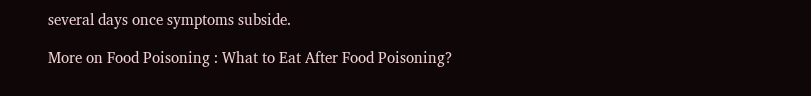several days once symptoms subside.

More on Food Poisoning : What to Eat After Food Poisoning?